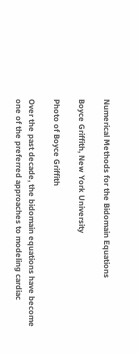Numerical Methods for the Bidomain Equations

Boyce Griffith, New York University

Photo of Boyce Griffith

Over the past decade, the bidomain equations have become one of the preferred approaches to modeling cardiac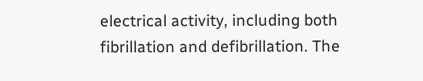electrical activity, including both fibrillation and defibrillation. The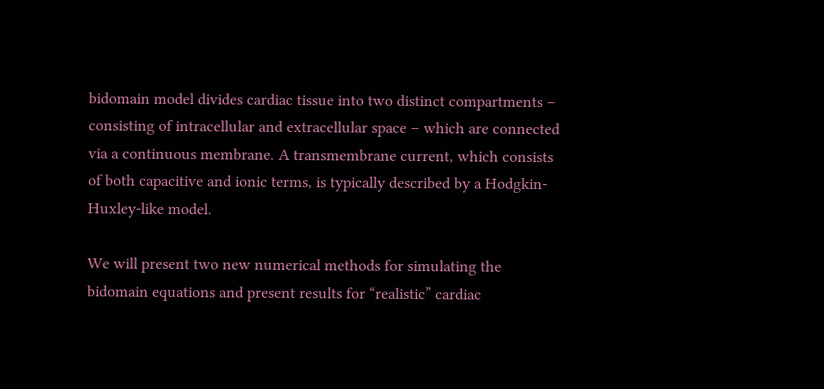bidomain model divides cardiac tissue into two distinct compartments – consisting of intracellular and extracellular space – which are connected via a continuous membrane. A transmembrane current, which consists of both capacitive and ionic terms, is typically described by a Hodgkin-Huxley-like model.

We will present two new numerical methods for simulating the bidomain equations and present results for “realistic” cardiac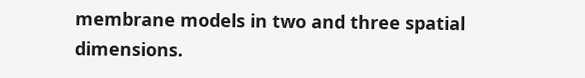membrane models in two and three spatial dimensions.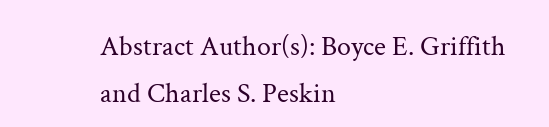Abstract Author(s): Boyce E. Griffith and Charles S. Peskin